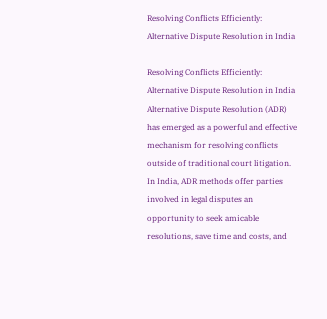Resolving Conflicts Efficiently: Alternative Dispute Resolution in India

Resolving Conflicts Efficiently: Alternative Dispute Resolution in India
Alternative Dispute Resolution (ADR) has emerged as a powerful and effective mechanism for resolving conflicts outside of traditional court litigation. In India, ADR methods offer parties involved in legal disputes an opportunity to seek amicable resolutions, save time and costs, and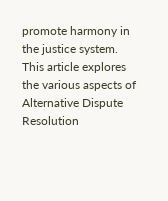promote harmony in the justice system. This article explores the various aspects of Alternative Dispute Resolution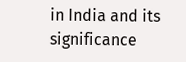in India and its significance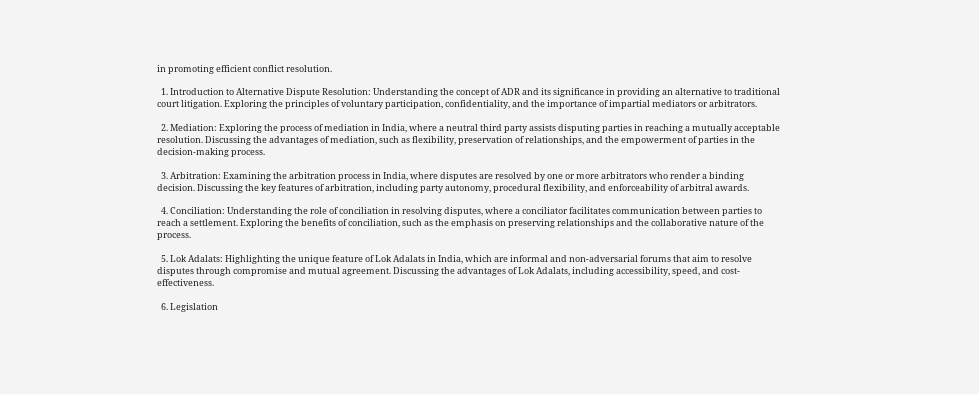in promoting efficient conflict resolution.

  1. Introduction to Alternative Dispute Resolution: Understanding the concept of ADR and its significance in providing an alternative to traditional court litigation. Exploring the principles of voluntary participation, confidentiality, and the importance of impartial mediators or arbitrators.

  2. Mediation: Exploring the process of mediation in India, where a neutral third party assists disputing parties in reaching a mutually acceptable resolution. Discussing the advantages of mediation, such as flexibility, preservation of relationships, and the empowerment of parties in the decision-making process.

  3. Arbitration: Examining the arbitration process in India, where disputes are resolved by one or more arbitrators who render a binding decision. Discussing the key features of arbitration, including party autonomy, procedural flexibility, and enforceability of arbitral awards.

  4. Conciliation: Understanding the role of conciliation in resolving disputes, where a conciliator facilitates communication between parties to reach a settlement. Exploring the benefits of conciliation, such as the emphasis on preserving relationships and the collaborative nature of the process.

  5. Lok Adalats: Highlighting the unique feature of Lok Adalats in India, which are informal and non-adversarial forums that aim to resolve disputes through compromise and mutual agreement. Discussing the advantages of Lok Adalats, including accessibility, speed, and cost-effectiveness.

  6. Legislation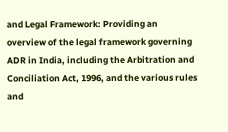and Legal Framework: Providing an overview of the legal framework governing ADR in India, including the Arbitration and Conciliation Act, 1996, and the various rules and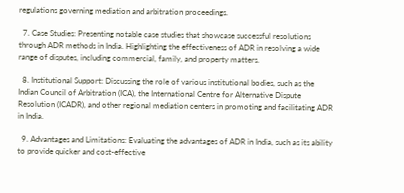regulations governing mediation and arbitration proceedings.

  7. Case Studies: Presenting notable case studies that showcase successful resolutions through ADR methods in India. Highlighting the effectiveness of ADR in resolving a wide range of disputes, including commercial, family, and property matters.

  8. Institutional Support: Discussing the role of various institutional bodies, such as the Indian Council of Arbitration (ICA), the International Centre for Alternative Dispute Resolution (ICADR), and other regional mediation centers in promoting and facilitating ADR in India.

  9. Advantages and Limitations: Evaluating the advantages of ADR in India, such as its ability to provide quicker and cost-effective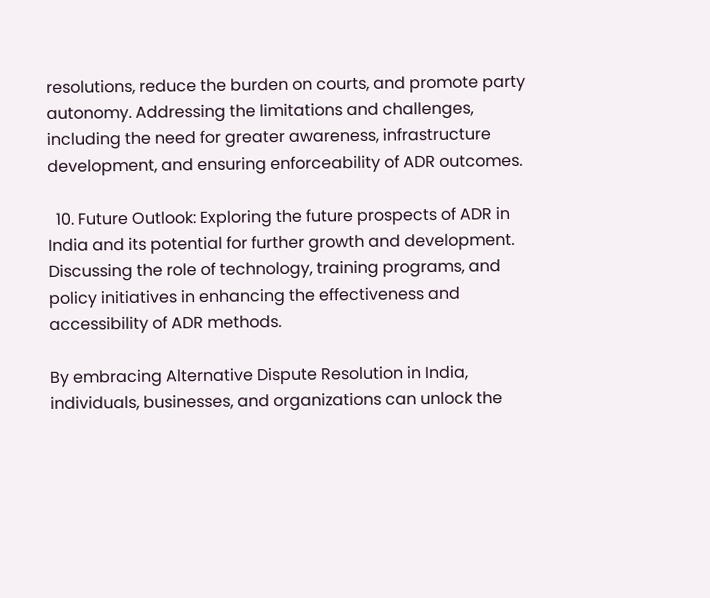resolutions, reduce the burden on courts, and promote party autonomy. Addressing the limitations and challenges, including the need for greater awareness, infrastructure development, and ensuring enforceability of ADR outcomes.

  10. Future Outlook: Exploring the future prospects of ADR in India and its potential for further growth and development. Discussing the role of technology, training programs, and policy initiatives in enhancing the effectiveness and accessibility of ADR methods.

By embracing Alternative Dispute Resolution in India, individuals, businesses, and organizations can unlock the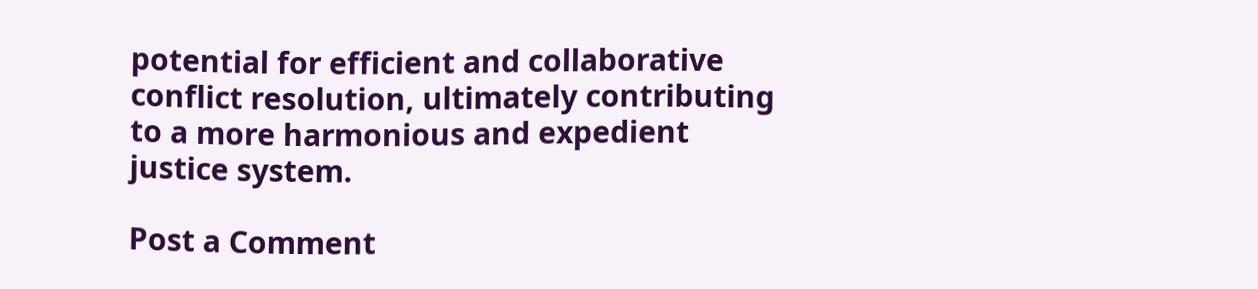potential for efficient and collaborative conflict resolution, ultimately contributing to a more harmonious and expedient justice system.

Post a Comment